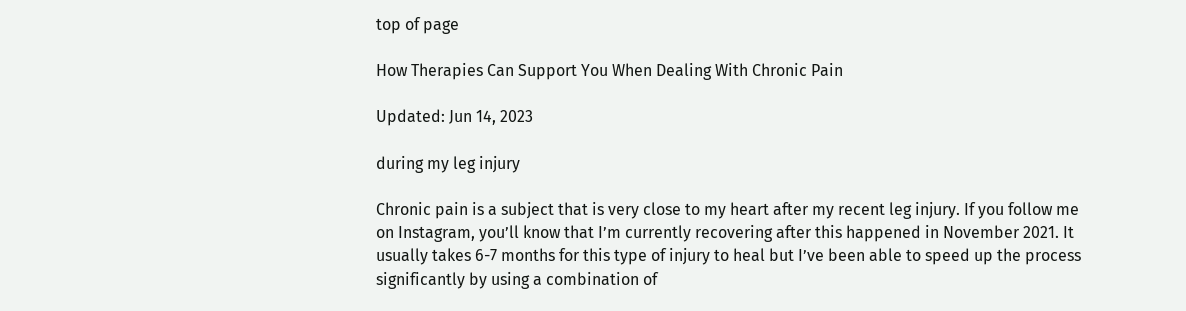top of page

How Therapies Can Support You When Dealing With Chronic Pain

Updated: Jun 14, 2023

during my leg injury

Chronic pain is a subject that is very close to my heart after my recent leg injury. If you follow me on Instagram, you’ll know that I’m currently recovering after this happened in November 2021. It usually takes 6-7 months for this type of injury to heal but I’ve been able to speed up the process significantly by using a combination of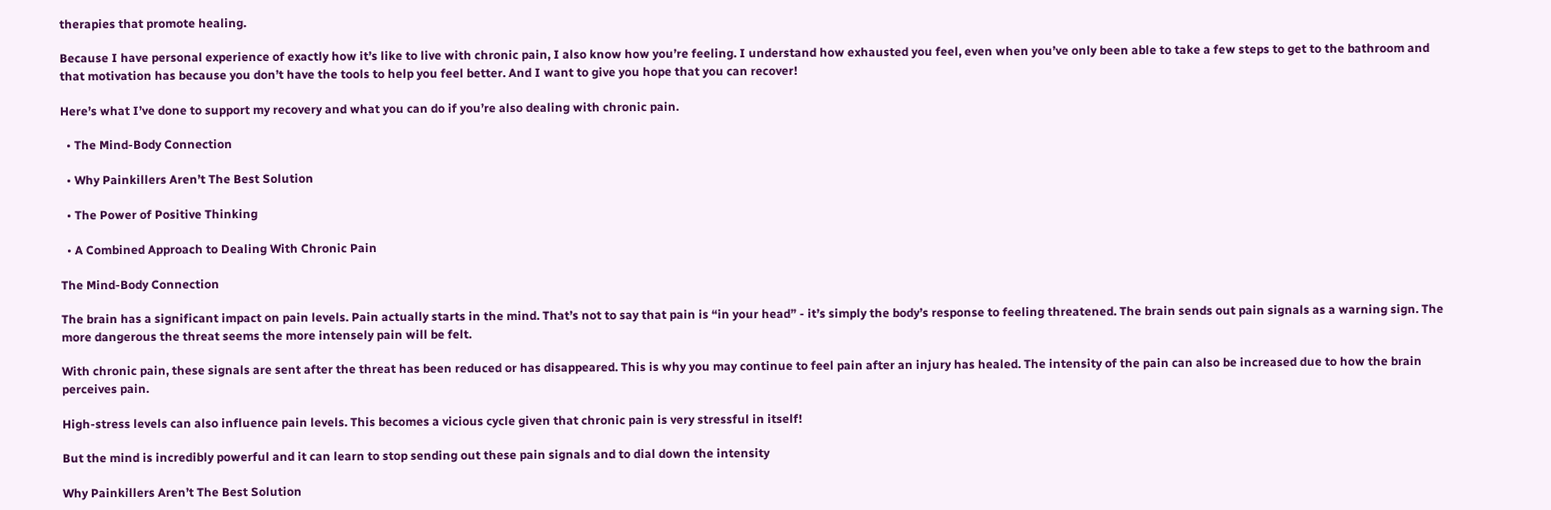therapies that promote healing.

Because I have personal experience of exactly how it’s like to live with chronic pain, I also know how you’re feeling. I understand how exhausted you feel, even when you’ve only been able to take a few steps to get to the bathroom and that motivation has because you don’t have the tools to help you feel better. And I want to give you hope that you can recover!

Here’s what I’ve done to support my recovery and what you can do if you’re also dealing with chronic pain.

  • The Mind-Body Connection

  • Why Painkillers Aren’t The Best Solution

  • The Power of Positive Thinking

  • A Combined Approach to Dealing With Chronic Pain

The Mind-Body Connection

The brain has a significant impact on pain levels. Pain actually starts in the mind. That’s not to say that pain is “in your head” - it’s simply the body’s response to feeling threatened. The brain sends out pain signals as a warning sign. The more dangerous the threat seems the more intensely pain will be felt.

With chronic pain, these signals are sent after the threat has been reduced or has disappeared. This is why you may continue to feel pain after an injury has healed. The intensity of the pain can also be increased due to how the brain perceives pain.

High-stress levels can also influence pain levels. This becomes a vicious cycle given that chronic pain is very stressful in itself!

But the mind is incredibly powerful and it can learn to stop sending out these pain signals and to dial down the intensity

Why Painkillers Aren’t The Best Solution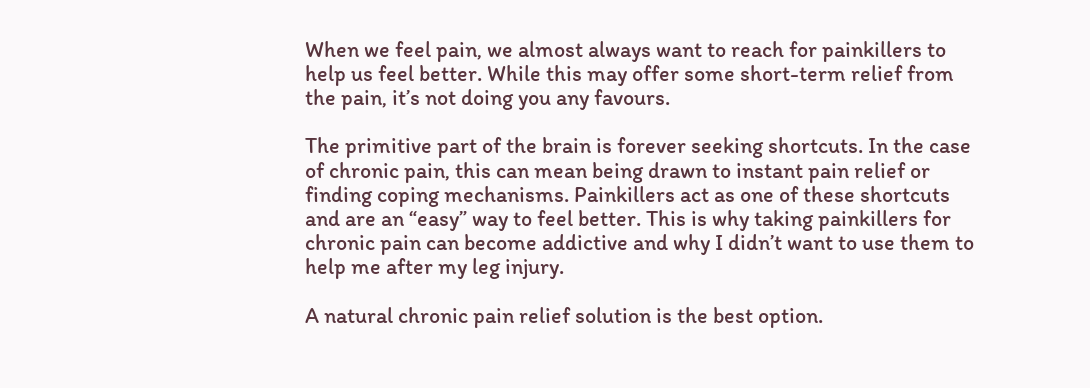When we feel pain, we almost always want to reach for painkillers to help us feel better. While this may offer some short-term relief from the pain, it’s not doing you any favours.

The primitive part of the brain is forever seeking shortcuts. In the case of chronic pain, this can mean being drawn to instant pain relief or finding coping mechanisms. Painkillers act as one of these shortcuts and are an “easy” way to feel better. This is why taking painkillers for chronic pain can become addictive and why I didn’t want to use them to help me after my leg injury.

A natural chronic pain relief solution is the best option.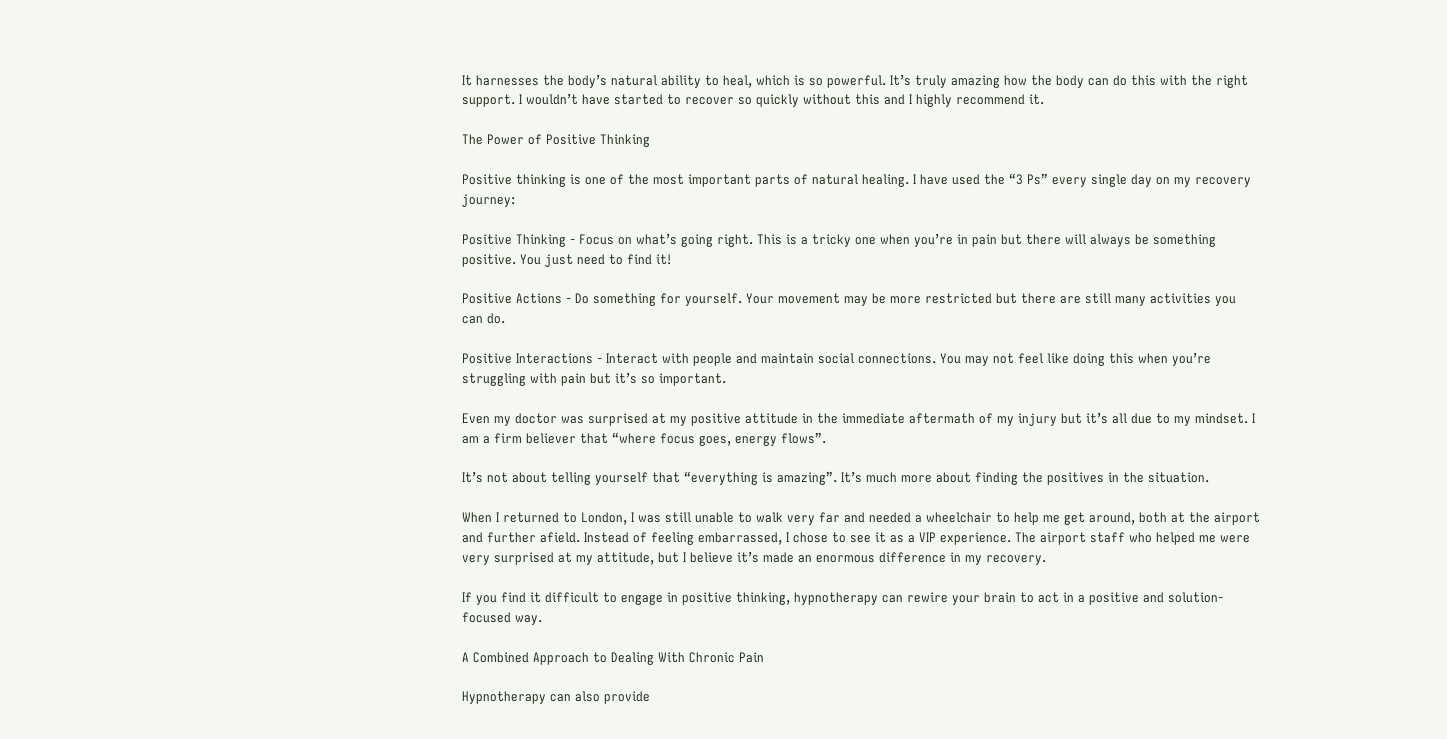It harnesses the body’s natural ability to heal, which is so powerful. It’s truly amazing how the body can do this with the right support. I wouldn’t have started to recover so quickly without this and I highly recommend it.

The Power of Positive Thinking

Positive thinking is one of the most important parts of natural healing. I have used the “3 Ps” every single day on my recovery journey:

Positive Thinking - Focus on what’s going right. This is a tricky one when you’re in pain but there will always be something positive. You just need to find it!

Positive Actions - Do something for yourself. Your movement may be more restricted but there are still many activities you can do.

Positive Interactions - Interact with people and maintain social connections. You may not feel like doing this when you’re struggling with pain but it’s so important.

Even my doctor was surprised at my positive attitude in the immediate aftermath of my injury but it’s all due to my mindset. I am a firm believer that “where focus goes, energy flows”.

It’s not about telling yourself that “everything is amazing”. It’s much more about finding the positives in the situation.

When I returned to London, I was still unable to walk very far and needed a wheelchair to help me get around, both at the airport and further afield. Instead of feeling embarrassed, I chose to see it as a VIP experience. The airport staff who helped me were very surprised at my attitude, but I believe it’s made an enormous difference in my recovery.

If you find it difficult to engage in positive thinking, hypnotherapy can rewire your brain to act in a positive and solution-focused way.

A Combined Approach to Dealing With Chronic Pain

Hypnotherapy can also provide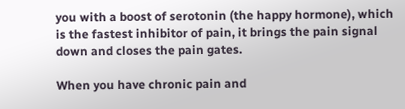you with a boost of serotonin (the happy hormone), which is the fastest inhibitor of pain, it brings the pain signal down and closes the pain gates.

When you have chronic pain and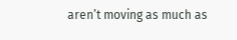aren’t moving as much as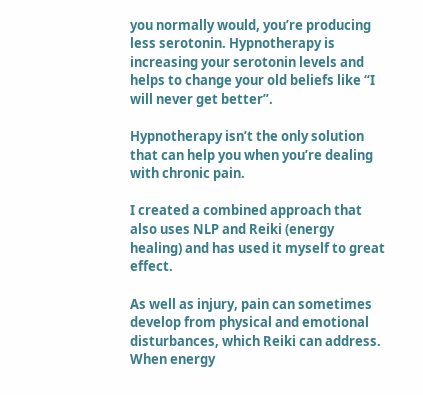you normally would, you’re producing less serotonin. Hypnotherapy is increasing your serotonin levels and helps to change your old beliefs like “I will never get better”.

Hypnotherapy isn’t the only solution that can help you when you’re dealing with chronic pain.

I created a combined approach that also uses NLP and Reiki (energy healing) and has used it myself to great effect.

As well as injury, pain can sometimes develop from physical and emotional disturbances, which Reiki can address. When energy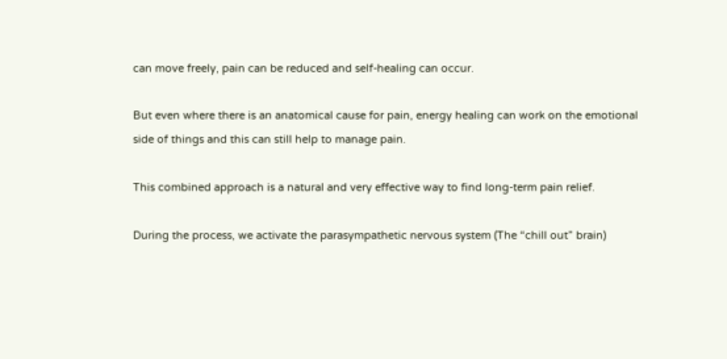can move freely, pain can be reduced and self-healing can occur.

But even where there is an anatomical cause for pain, energy healing can work on the emotional side of things and this can still help to manage pain.

This combined approach is a natural and very effective way to find long-term pain relief.

During the process, we activate the parasympathetic nervous system (The “chill out” brain)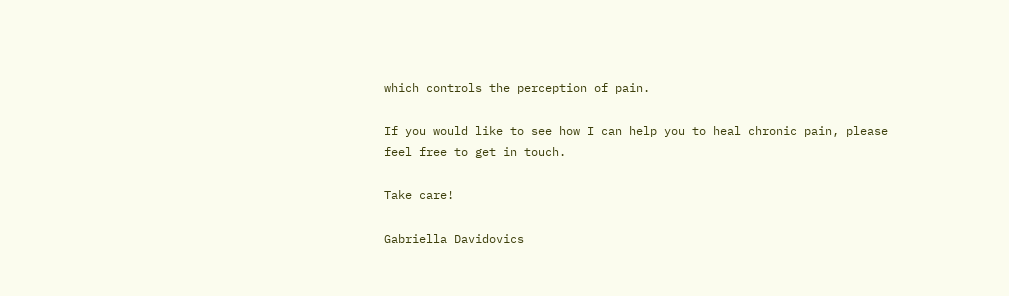which controls the perception of pain.

If you would like to see how I can help you to heal chronic pain, please feel free to get in touch.

Take care!

Gabriella Davidovics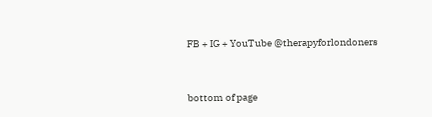FB + IG + YouTube @therapyforlondoners


bottom of page